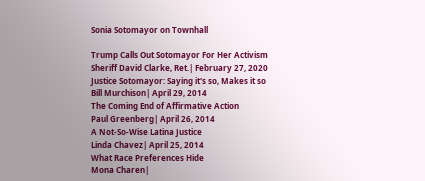Sonia Sotomayor on Townhall

Trump Calls Out Sotomayor For Her Activism
Sheriff David Clarke, Ret.| February 27, 2020
Justice Sotomayor: Saying it's so, Makes it so
Bill Murchison| April 29, 2014
The Coming End of Affirmative Action
Paul Greenberg| April 26, 2014
A Not-So-Wise Latina Justice
Linda Chavez| April 25, 2014
What Race Preferences Hide
Mona Charen|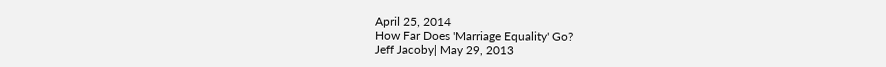April 25, 2014
How Far Does 'Marriage Equality' Go?
Jeff Jacoby| May 29, 2013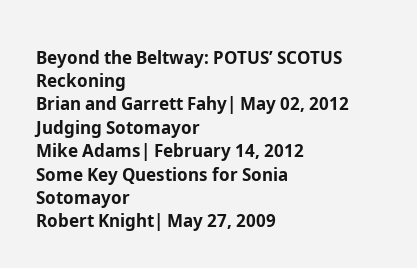Beyond the Beltway: POTUS’ SCOTUS Reckoning
Brian and Garrett Fahy| May 02, 2012
Judging Sotomayor
Mike Adams| February 14, 2012
Some Key Questions for Sonia Sotomayor
Robert Knight| May 27, 2009